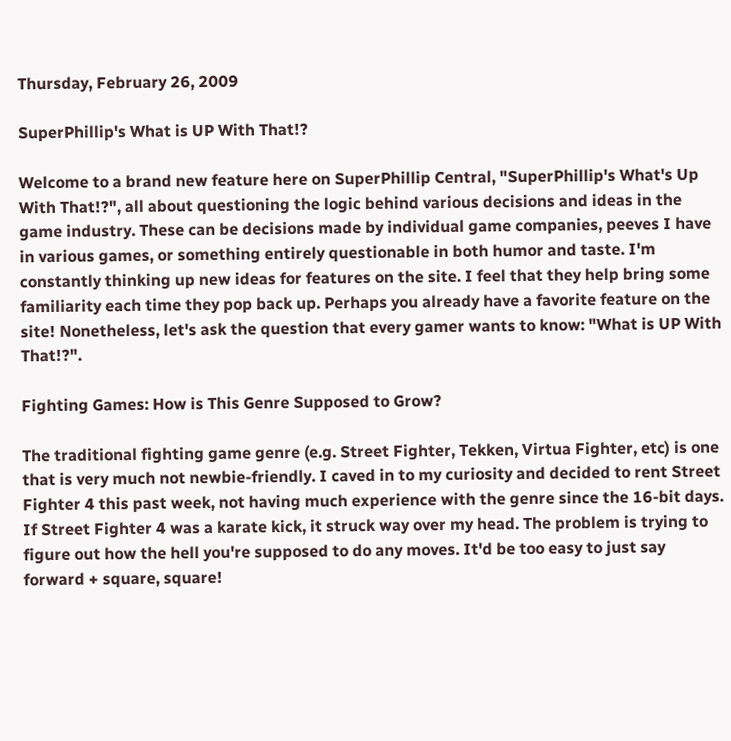Thursday, February 26, 2009

SuperPhillip's What is UP With That!?

Welcome to a brand new feature here on SuperPhillip Central, "SuperPhillip's What's Up With That!?", all about questioning the logic behind various decisions and ideas in the game industry. These can be decisions made by individual game companies, peeves I have in various games, or something entirely questionable in both humor and taste. I'm constantly thinking up new ideas for features on the site. I feel that they help bring some familiarity each time they pop back up. Perhaps you already have a favorite feature on the site! Nonetheless, let's ask the question that every gamer wants to know: "What is UP With That!?".

Fighting Games: How is This Genre Supposed to Grow?

The traditional fighting game genre (e.g. Street Fighter, Tekken, Virtua Fighter, etc) is one that is very much not newbie-friendly. I caved in to my curiosity and decided to rent Street Fighter 4 this past week, not having much experience with the genre since the 16-bit days. If Street Fighter 4 was a karate kick, it struck way over my head. The problem is trying to figure out how the hell you're supposed to do any moves. It'd be too easy to just say forward + square, square!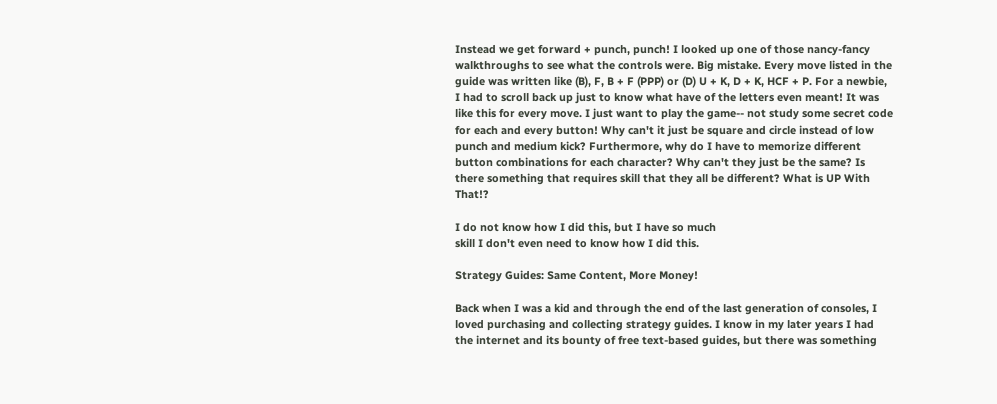Instead we get forward + punch, punch! I looked up one of those nancy-fancy walkthroughs to see what the controls were. Big mistake. Every move listed in the guide was written like (B), F, B + F (PPP) or (D) U + K, D + K, HCF + P. For a newbie, I had to scroll back up just to know what have of the letters even meant! It was like this for every move. I just want to play the game-- not study some secret code for each and every button! Why can't it just be square and circle instead of low punch and medium kick? Furthermore, why do I have to memorize different button combinations for each character? Why can't they just be the same? Is there something that requires skill that they all be different? What is UP With That!?

I do not know how I did this, but I have so much
skill I don't even need to know how I did this.

Strategy Guides: Same Content, More Money!

Back when I was a kid and through the end of the last generation of consoles, I loved purchasing and collecting strategy guides. I know in my later years I had the internet and its bounty of free text-based guides, but there was something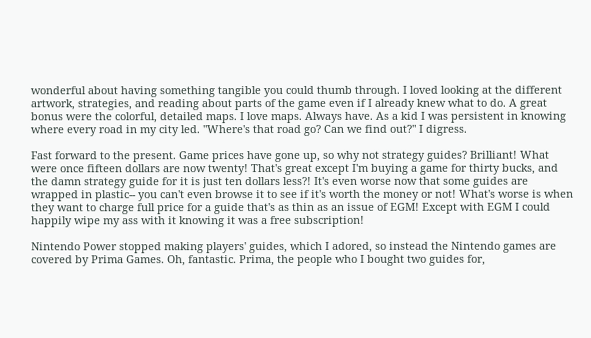wonderful about having something tangible you could thumb through. I loved looking at the different artwork, strategies, and reading about parts of the game even if I already knew what to do. A great bonus were the colorful, detailed maps. I love maps. Always have. As a kid I was persistent in knowing where every road in my city led. "Where's that road go? Can we find out?" I digress.

Fast forward to the present. Game prices have gone up, so why not strategy guides? Brilliant! What were once fifteen dollars are now twenty! That's great except I'm buying a game for thirty bucks, and the damn strategy guide for it is just ten dollars less?! It's even worse now that some guides are wrapped in plastic-- you can't even browse it to see if it's worth the money or not! What's worse is when they want to charge full price for a guide that's as thin as an issue of EGM! Except with EGM I could happily wipe my ass with it knowing it was a free subscription!

Nintendo Power stopped making players' guides, which I adored, so instead the Nintendo games are covered by Prima Games. Oh, fantastic. Prima, the people who I bought two guides for,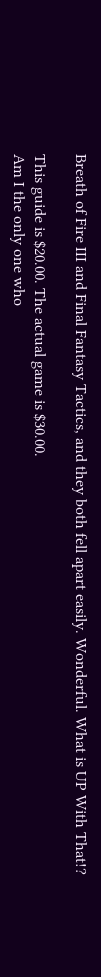Breath of Fire III and Final Fantasy Tactics, and they both fell apart easily. Wonderful. What is UP With That!?

This guide is $20.00. The actual game is $30.00.
Am I the only one who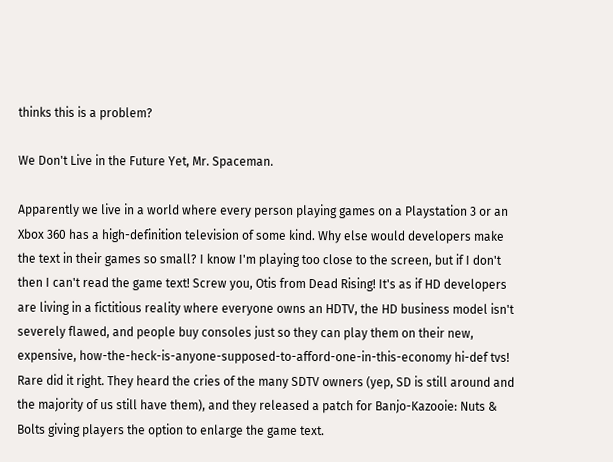thinks this is a problem?

We Don't Live in the Future Yet, Mr. Spaceman.

Apparently we live in a world where every person playing games on a Playstation 3 or an Xbox 360 has a high-definition television of some kind. Why else would developers make the text in their games so small? I know I'm playing too close to the screen, but if I don't then I can't read the game text! Screw you, Otis from Dead Rising! It's as if HD developers are living in a fictitious reality where everyone owns an HDTV, the HD business model isn't severely flawed, and people buy consoles just so they can play them on their new, expensive, how-the-heck-is-anyone-supposed-to-afford-one-in-this-economy hi-def tvs! Rare did it right. They heard the cries of the many SDTV owners (yep, SD is still around and the majority of us still have them), and they released a patch for Banjo-Kazooie: Nuts & Bolts giving players the option to enlarge the game text.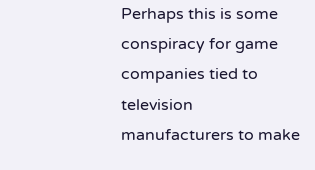Perhaps this is some conspiracy for game companies tied to television manufacturers to make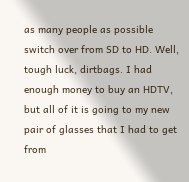as many people as possible switch over from SD to HD. Well, tough luck, dirtbags. I had enough money to buy an HDTV, but all of it is going to my new pair of glasses that I had to get from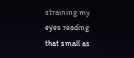straining my eyes reading that small as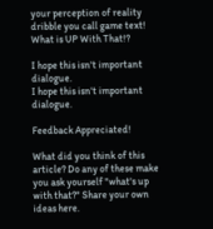your perception of reality dribble you call game text! What is UP With That!?

I hope this isn't important dialogue.
I hope this isn't important dialogue.

Feedback Appreciated!

What did you think of this article? Do any of these make you ask yourself "what's up with that?" Share your own ideas here.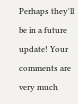Perhaps they'll be in a future update! Your comments are very much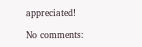appreciated!

No comments: